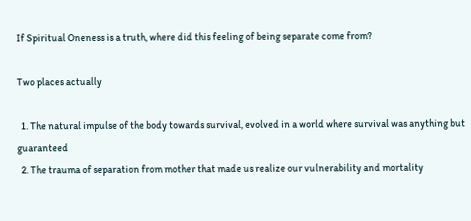If Spiritual Oneness is a truth, where did this feeling of being separate come from?

Two places actually

  1. The natural impulse of the body towards survival, evolved in a world where survival was anything but guaranteed
  2. The trauma of separation from mother that made us realize our vulnerability and mortality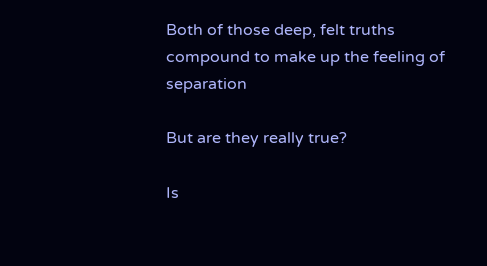Both of those deep, felt truths compound to make up the feeling of separation

But are they really true?

Is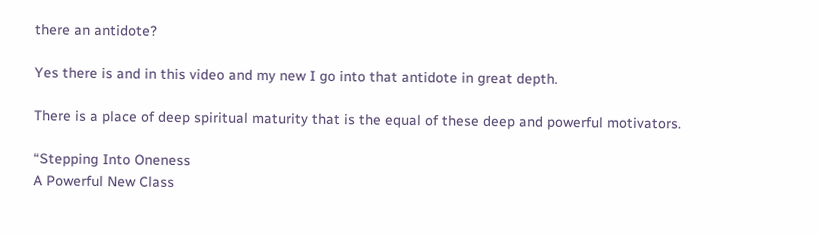there an antidote?

Yes there is and in this video and my new I go into that antidote in great depth.

There is a place of deep spiritual maturity that is the equal of these deep and powerful motivators.

“Stepping Into Oneness
A Powerful New Class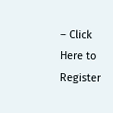– Click Here to Register